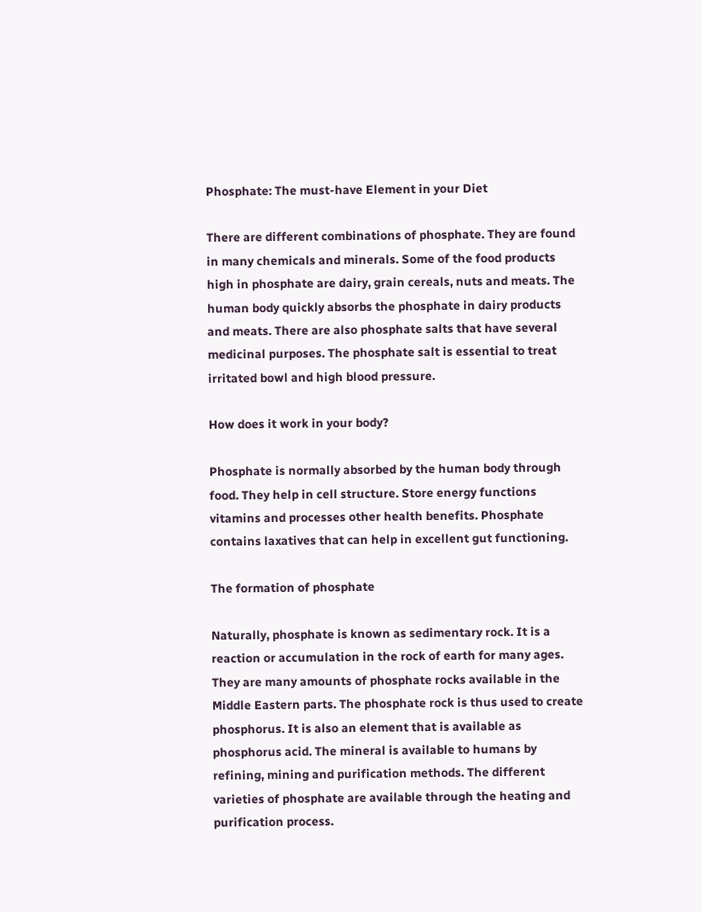Phosphate: The must-have Element in your Diet

There are different combinations of phosphate. They are found in many chemicals and minerals. Some of the food products high in phosphate are dairy, grain cereals, nuts and meats. The human body quickly absorbs the phosphate in dairy products and meats. There are also phosphate salts that have several medicinal purposes. The phosphate salt is essential to treat irritated bowl and high blood pressure.

How does it work in your body?

Phosphate is normally absorbed by the human body through food. They help in cell structure. Store energy functions vitamins and processes other health benefits. Phosphate contains laxatives that can help in excellent gut functioning.

The formation of phosphate

Naturally, phosphate is known as sedimentary rock. It is a reaction or accumulation in the rock of earth for many ages. They are many amounts of phosphate rocks available in the Middle Eastern parts. The phosphate rock is thus used to create phosphorus. It is also an element that is available as phosphorus acid. The mineral is available to humans by refining, mining and purification methods. The different varieties of phosphate are available through the heating and purification process.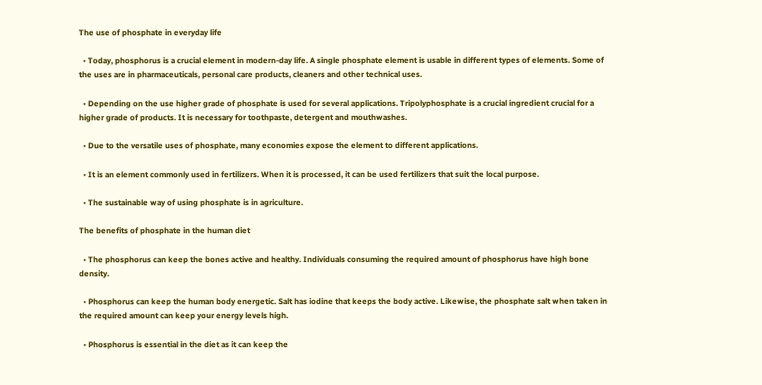The use of phosphate in everyday life

  • Today, phosphorus is a crucial element in modern-day life. A single phosphate element is usable in different types of elements. Some of the uses are in pharmaceuticals, personal care products, cleaners and other technical uses.

  • Depending on the use higher grade of phosphate is used for several applications. Tripolyphosphate is a crucial ingredient crucial for a higher grade of products. It is necessary for toothpaste, detergent and mouthwashes.

  • Due to the versatile uses of phosphate, many economies expose the element to different applications.

  • It is an element commonly used in fertilizers. When it is processed, it can be used fertilizers that suit the local purpose.

  • The sustainable way of using phosphate is in agriculture.

The benefits of phosphate in the human diet

  • The phosphorus can keep the bones active and healthy. Individuals consuming the required amount of phosphorus have high bone density.

  • Phosphorus can keep the human body energetic. Salt has iodine that keeps the body active. Likewise, the phosphate salt when taken in the required amount can keep your energy levels high.

  • Phosphorus is essential in the diet as it can keep the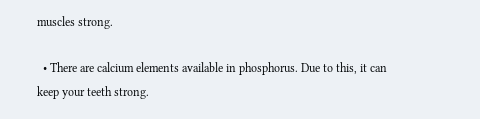muscles strong.

  • There are calcium elements available in phosphorus. Due to this, it can keep your teeth strong.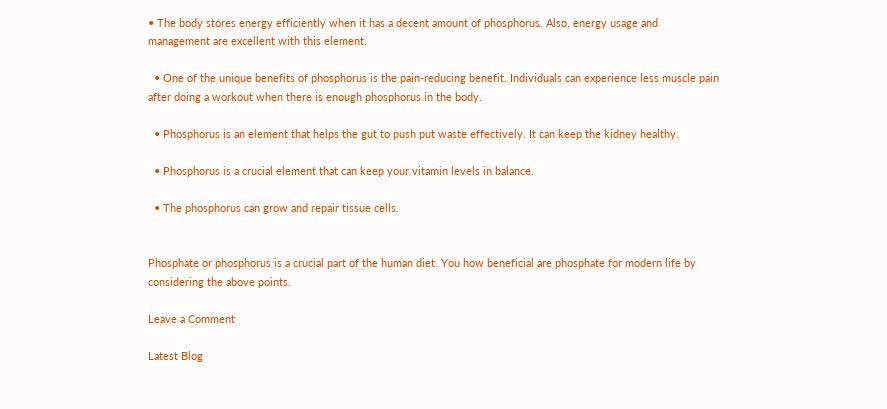• The body stores energy efficiently when it has a decent amount of phosphorus. Also, energy usage and management are excellent with this element.

  • One of the unique benefits of phosphorus is the pain-reducing benefit. Individuals can experience less muscle pain after doing a workout when there is enough phosphorus in the body.

  • Phosphorus is an element that helps the gut to push put waste effectively. It can keep the kidney healthy.

  • Phosphorus is a crucial element that can keep your vitamin levels in balance.

  • The phosphorus can grow and repair tissue cells.


Phosphate or phosphorus is a crucial part of the human diet. You how beneficial are phosphate for modern life by considering the above points.

Leave a Comment

Latest Blog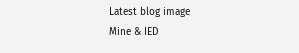Latest blog image
Mine & IED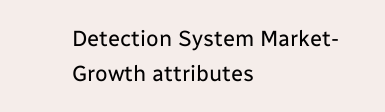Detection System Market-Growth attributes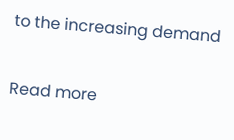to the increasing demand

Read more